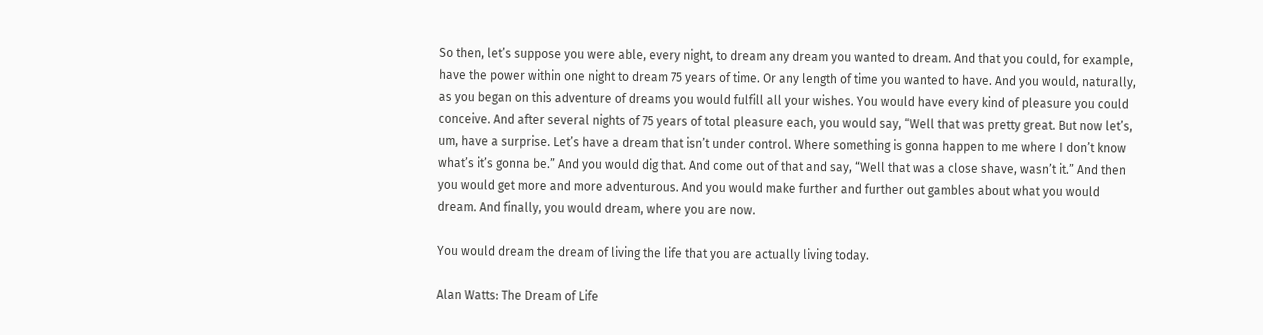So then, let’s suppose you were able, every night, to dream any dream you wanted to dream. And that you could, for example, have the power within one night to dream 75 years of time. Or any length of time you wanted to have. And you would, naturally, as you began on this adventure of dreams you would fulfill all your wishes. You would have every kind of pleasure you could conceive. And after several nights of 75 years of total pleasure each, you would say, “Well that was pretty great. But now let’s, um, have a surprise. Let’s have a dream that isn’t under control. Where something is gonna happen to me where I don’t know what’s it’s gonna be.” And you would dig that. And come out of that and say, “Well that was a close shave, wasn’t it.” And then you would get more and more adventurous. And you would make further and further out gambles about what you would dream. And finally, you would dream, where you are now.

You would dream the dream of living the life that you are actually living today.

Alan Watts: The Dream of Life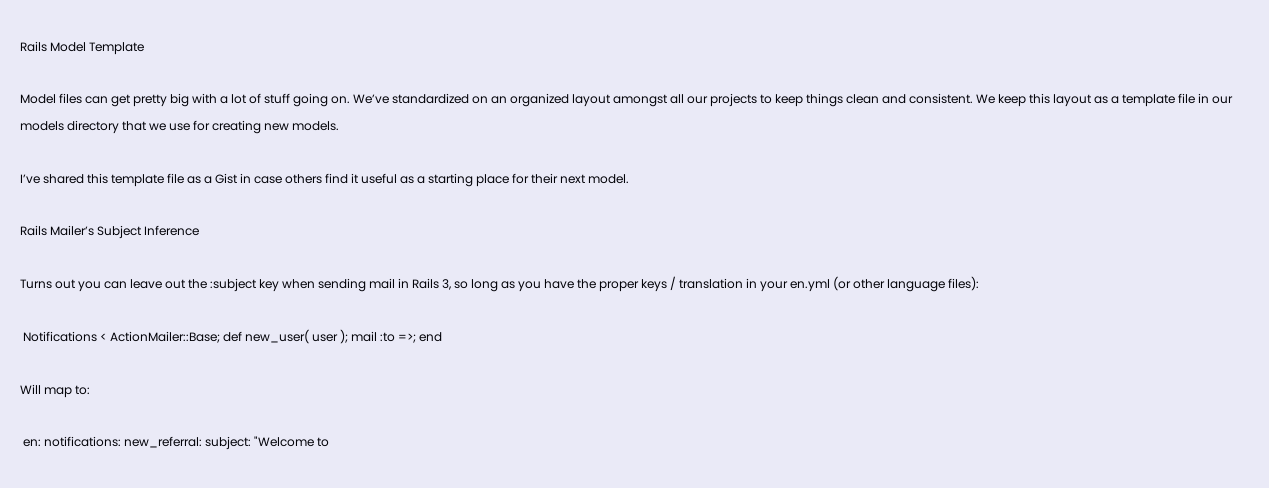Rails Model Template

Model files can get pretty big with a lot of stuff going on. We’ve standardized on an organized layout amongst all our projects to keep things clean and consistent. We keep this layout as a template file in our models directory that we use for creating new models.

I’ve shared this template file as a Gist in case others find it useful as a starting place for their next model.

Rails Mailer’s Subject Inference

Turns out you can leave out the :subject key when sending mail in Rails 3, so long as you have the proper keys / translation in your en.yml (or other language files):

 Notifications < ActionMailer::Base; def new_user( user ); mail :to =>; end

Will map to:

 en: notifications: new_referral: subject: "Welcome to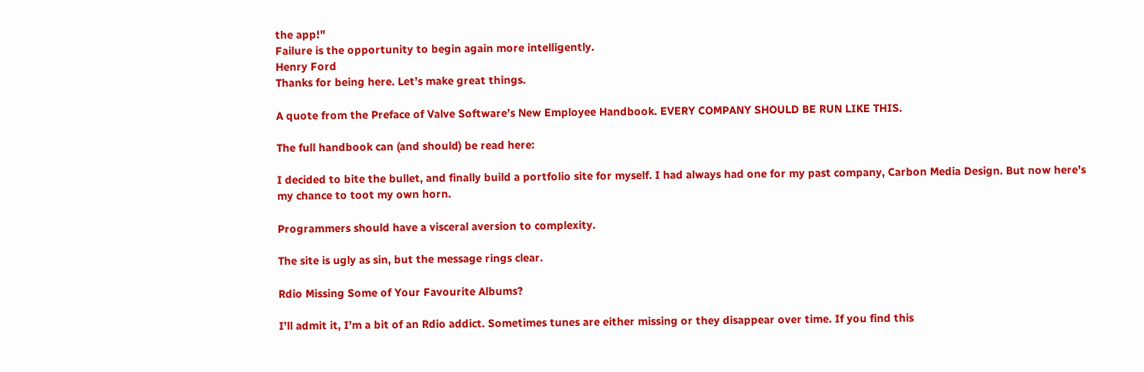the app!"
Failure is the opportunity to begin again more intelligently.
Henry Ford
Thanks for being here. Let’s make great things.

A quote from the Preface of Valve Software’s New Employee Handbook. EVERY COMPANY SHOULD BE RUN LIKE THIS.

The full handbook can (and should) be read here:

I decided to bite the bullet, and finally build a portfolio site for myself. I had always had one for my past company, Carbon Media Design. But now here’s my chance to toot my own horn.

Programmers should have a visceral aversion to complexity.

The site is ugly as sin, but the message rings clear.

Rdio Missing Some of Your Favourite Albums?

I’ll admit it, I’m a bit of an Rdio addict. Sometimes tunes are either missing or they disappear over time. If you find this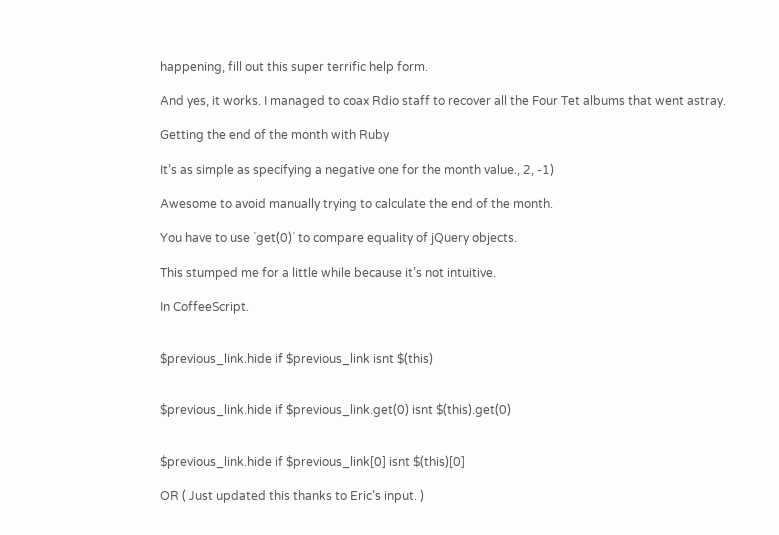happening, fill out this super terrific help form.

And yes, it works. I managed to coax Rdio staff to recover all the Four Tet albums that went astray.

Getting the end of the month with Ruby

It’s as simple as specifying a negative one for the month value., 2, -1)

Awesome to avoid manually trying to calculate the end of the month.

You have to use `get(0)` to compare equality of jQuery objects.

This stumped me for a little while because it’s not intuitive.

In CoffeeScript.


$previous_link.hide if $previous_link isnt $(this)


$previous_link.hide if $previous_link.get(0) isnt $(this).get(0)


$previous_link.hide if $previous_link[0] isnt $(this)[0]

OR ( Just updated this thanks to Eric's input. )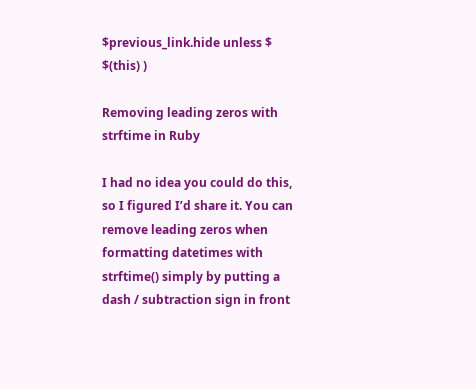$previous_link.hide unless $ $(this) )

Removing leading zeros with strftime in Ruby

I had no idea you could do this, so I figured I’d share it. You can remove leading zeros when formatting datetimes with strftime() simply by putting a dash / subtraction sign in front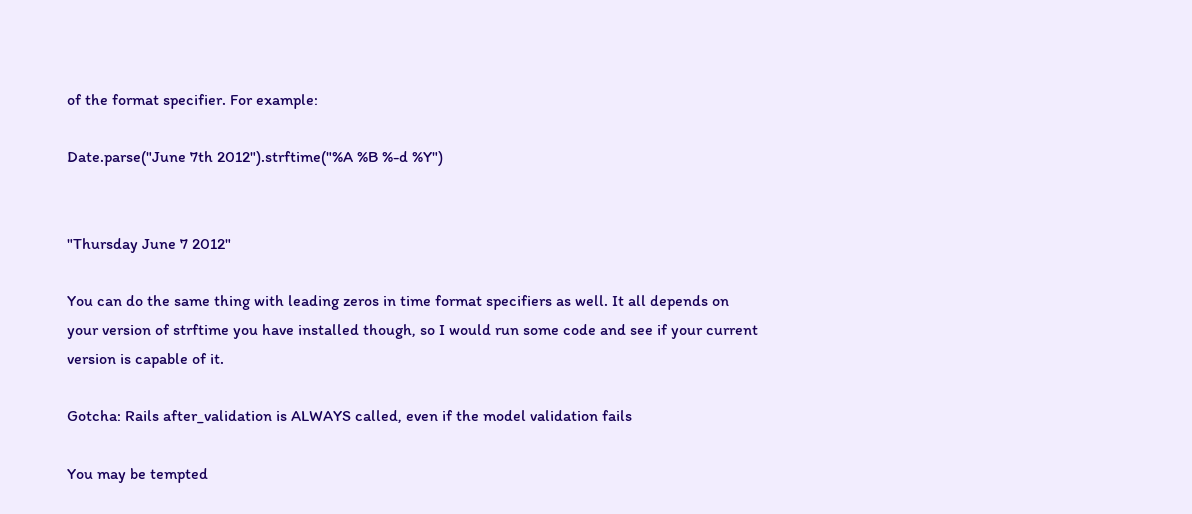of the format specifier. For example:

Date.parse("June 7th 2012").strftime("%A %B %-d %Y")


"Thursday June 7 2012"

You can do the same thing with leading zeros in time format specifiers as well. It all depends on your version of strftime you have installed though, so I would run some code and see if your current version is capable of it.

Gotcha: Rails after_validation is ALWAYS called, even if the model validation fails

You may be tempted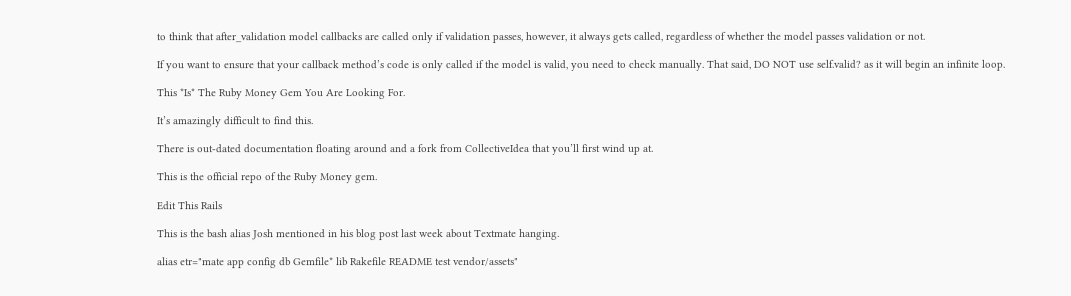to think that after_validation model callbacks are called only if validation passes, however, it always gets called, regardless of whether the model passes validation or not.

If you want to ensure that your callback method’s code is only called if the model is valid, you need to check manually. That said, DO NOT use self.valid? as it will begin an infinite loop.

This *Is* The Ruby Money Gem You Are Looking For.

It’s amazingly difficult to find this.

There is out-dated documentation floating around and a fork from CollectiveIdea that you’ll first wind up at.

This is the official repo of the Ruby Money gem.

Edit This Rails

This is the bash alias Josh mentioned in his blog post last week about Textmate hanging.

alias etr="mate app config db Gemfile* lib Rakefile README test vendor/assets"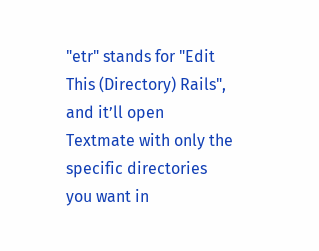"etr" stands for "Edit This (Directory) Rails", and it’ll open Textmate with only the specific directories you want in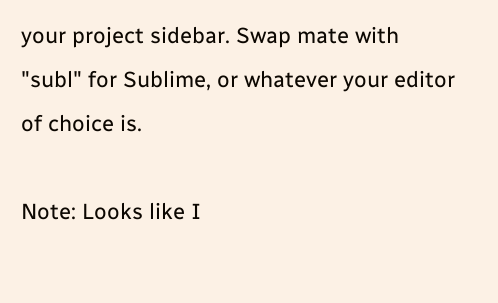your project sidebar. Swap mate with "subl" for Sublime, or whatever your editor of choice is.

Note: Looks like I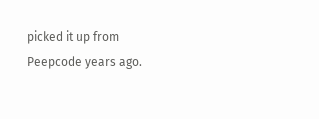picked it up from Peepcode years ago.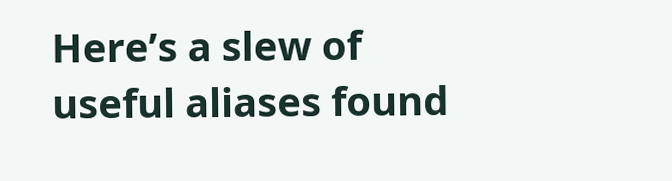Here’s a slew of useful aliases found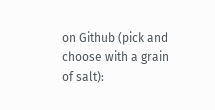on Github (pick and choose with a grain of salt):